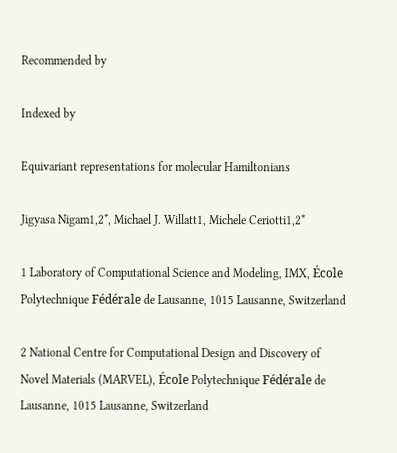Recommended by

Indexed by

Equivariant representations for molecular Hamiltonians

Jigyasa Nigam1,2*, Michael J. Willatt1, Michele Ceriotti1,2*

1 Laboratory of Computational Science and Modeling, IMX, École Polytechnique Fédérale de Lausanne, 1015 Lausanne, Switzerland

2 National Centre for Computational Design and Discovery of Novel Materials (MARVEL), École Polytechnique Fédérale de Lausanne, 1015 Lausanne, Switzerland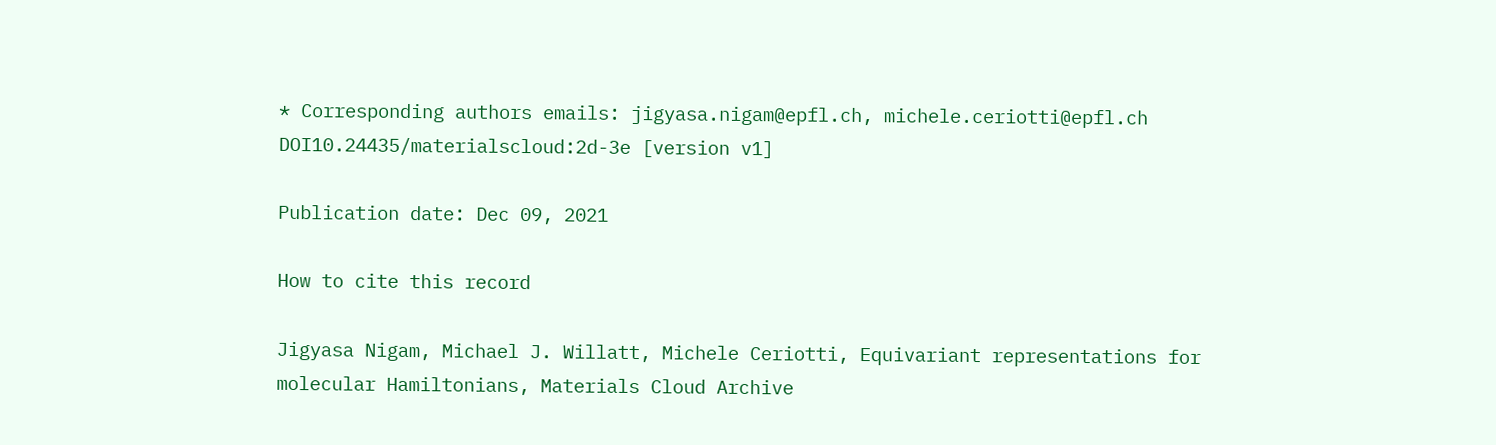* Corresponding authors emails: jigyasa.nigam@epfl.ch, michele.ceriotti@epfl.ch
DOI10.24435/materialscloud:2d-3e [version v1]

Publication date: Dec 09, 2021

How to cite this record

Jigyasa Nigam, Michael J. Willatt, Michele Ceriotti, Equivariant representations for molecular Hamiltonians, Materials Cloud Archive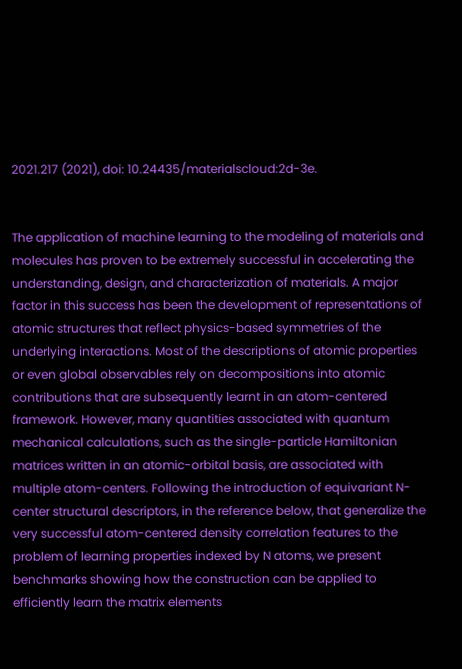2021.217 (2021), doi: 10.24435/materialscloud:2d-3e.


The application of machine learning to the modeling of materials and molecules has proven to be extremely successful in accelerating the understanding, design, and characterization of materials. A major factor in this success has been the development of representations of atomic structures that reflect physics-based symmetries of the underlying interactions. Most of the descriptions of atomic properties or even global observables rely on decompositions into atomic contributions that are subsequently learnt in an atom-centered framework. However, many quantities associated with quantum mechanical calculations, such as the single-particle Hamiltonian matrices written in an atomic-orbital basis, are associated with multiple atom-centers. Following the introduction of equivariant N-center structural descriptors, in the reference below, that generalize the very successful atom-centered density correlation features to the problem of learning properties indexed by N atoms, we present benchmarks showing how the construction can be applied to efficiently learn the matrix elements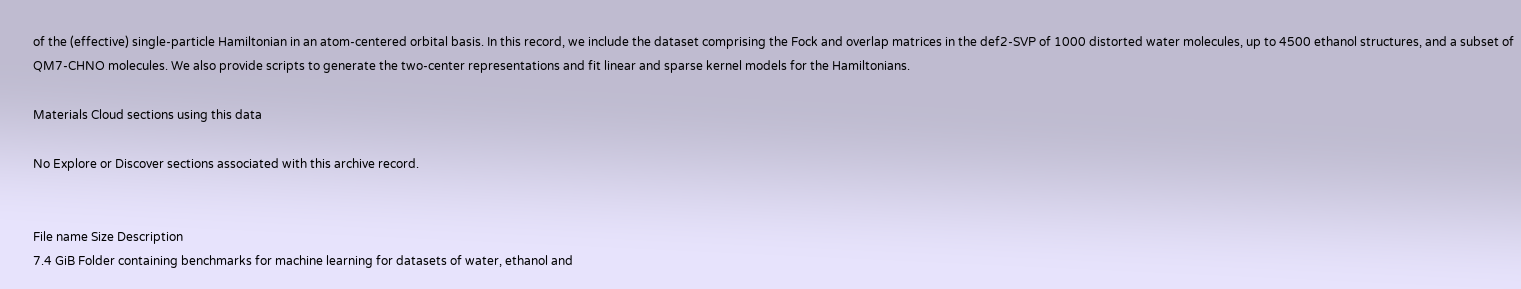of the (effective) single-particle Hamiltonian in an atom-centered orbital basis. In this record, we include the dataset comprising the Fock and overlap matrices in the def2-SVP of 1000 distorted water molecules, up to 4500 ethanol structures, and a subset of QM7-CHNO molecules. We also provide scripts to generate the two-center representations and fit linear and sparse kernel models for the Hamiltonians.

Materials Cloud sections using this data

No Explore or Discover sections associated with this archive record.


File name Size Description
7.4 GiB Folder containing benchmarks for machine learning for datasets of water, ethanol and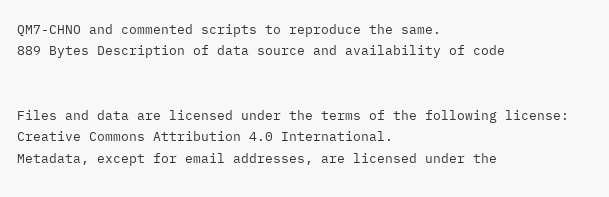QM7-CHNO and commented scripts to reproduce the same.
889 Bytes Description of data source and availability of code


Files and data are licensed under the terms of the following license: Creative Commons Attribution 4.0 International.
Metadata, except for email addresses, are licensed under the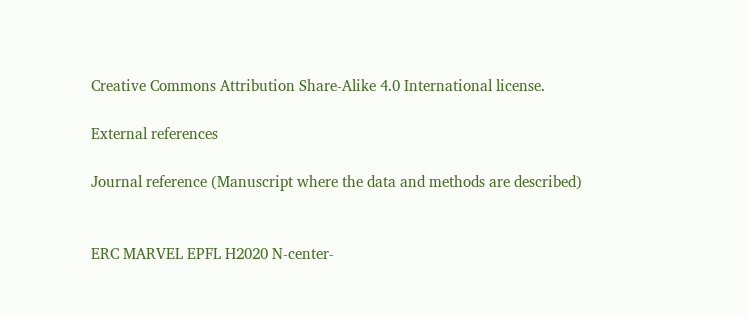Creative Commons Attribution Share-Alike 4.0 International license.

External references

Journal reference (Manuscript where the data and methods are described)


ERC MARVEL EPFL H2020 N-center-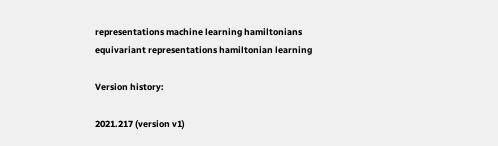representations machine learning hamiltonians equivariant representations hamiltonian learning

Version history:

2021.217 (version v1)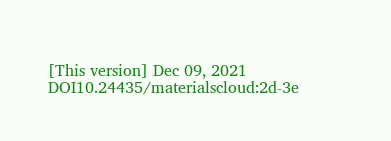[This version] Dec 09, 2021 DOI10.24435/materialscloud:2d-3e